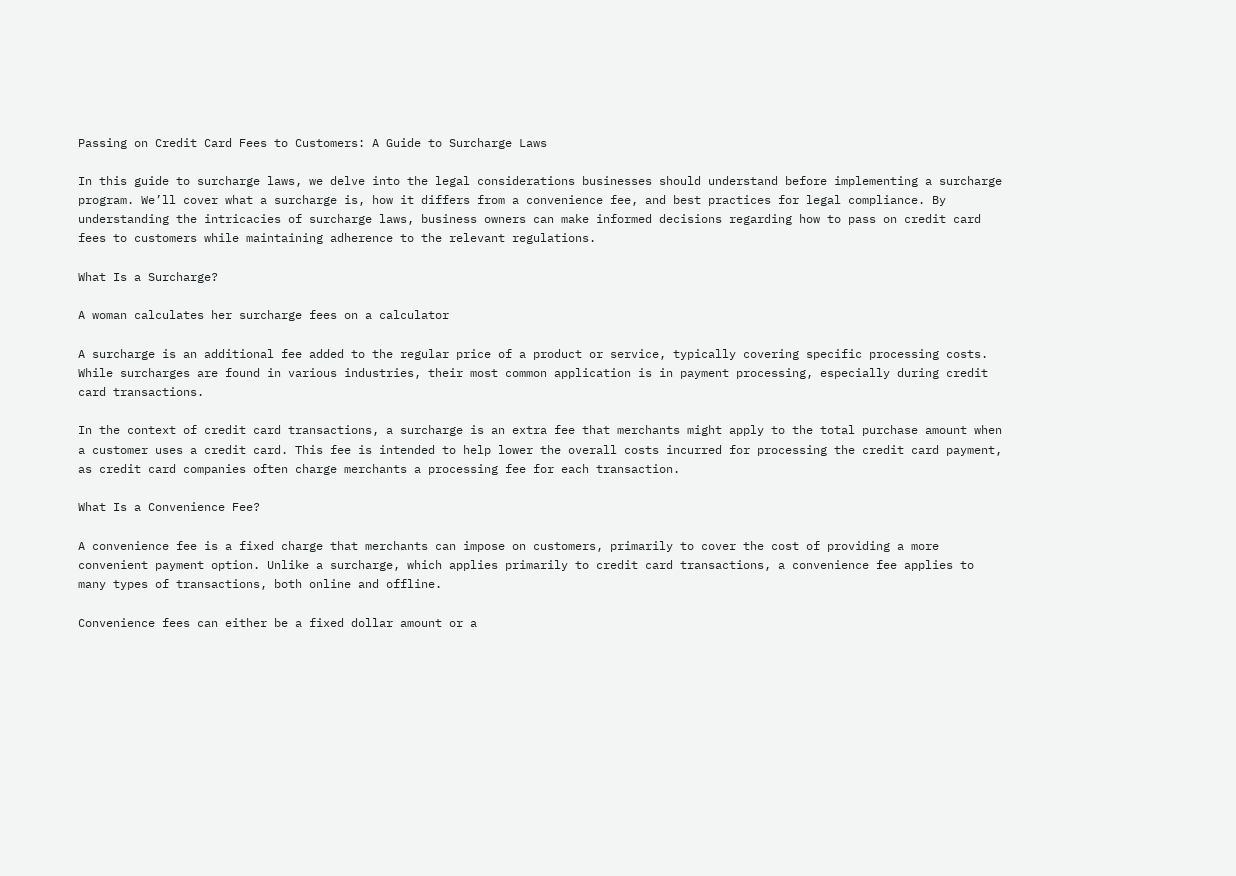Passing on Credit Card Fees to Customers: A Guide to Surcharge Laws

In this guide to surcharge laws, we delve into the legal considerations businesses should understand before implementing a surcharge program. We’ll cover what a surcharge is, how it differs from a convenience fee, and best practices for legal compliance. By understanding the intricacies of surcharge laws, business owners can make informed decisions regarding how to pass on credit card fees to customers while maintaining adherence to the relevant regulations.

What Is a Surcharge?

A woman calculates her surcharge fees on a calculator

A surcharge is an additional fee added to the regular price of a product or service, typically covering specific processing costs. While surcharges are found in various industries, their most common application is in payment processing, especially during credit card transactions.

In the context of credit card transactions, a surcharge is an extra fee that merchants might apply to the total purchase amount when a customer uses a credit card. This fee is intended to help lower the overall costs incurred for processing the credit card payment, as credit card companies often charge merchants a processing fee for each transaction.

What Is a Convenience Fee?

A convenience fee is a fixed charge that merchants can impose on customers, primarily to cover the cost of providing a more convenient payment option. Unlike a surcharge, which applies primarily to credit card transactions, a convenience fee applies to many types of transactions, both online and offline.

Convenience fees can either be a fixed dollar amount or a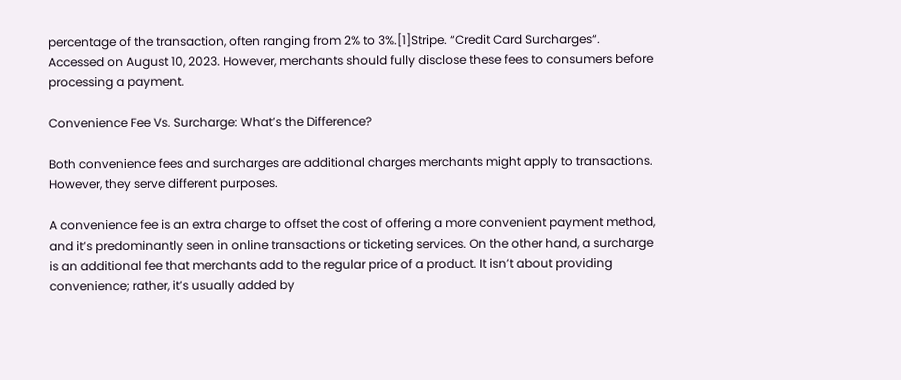percentage of the transaction, often ranging from 2% to 3%.[1]Stripe. “Credit Card Surcharges“. Accessed on August 10, 2023. However, merchants should fully disclose these fees to consumers before processing a payment.

Convenience Fee Vs. Surcharge: What’s the Difference?

Both convenience fees and surcharges are additional charges merchants might apply to transactions. However, they serve different purposes.

A convenience fee is an extra charge to offset the cost of offering a more convenient payment method, and it’s predominantly seen in online transactions or ticketing services. On the other hand, a surcharge is an additional fee that merchants add to the regular price of a product. It isn’t about providing convenience; rather, it’s usually added by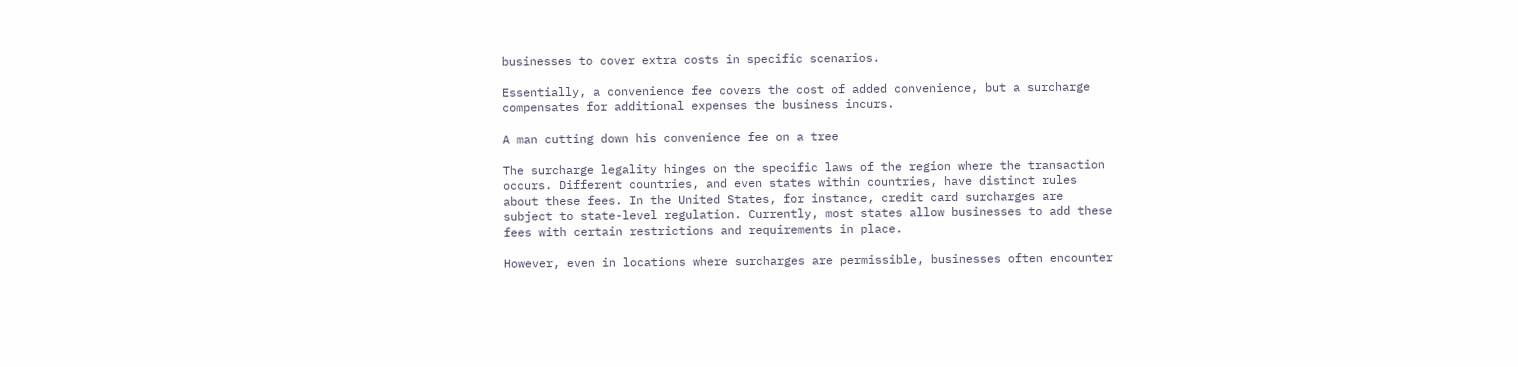businesses to cover extra costs in specific scenarios.

Essentially, a convenience fee covers the cost of added convenience, but a surcharge compensates for additional expenses the business incurs.

A man cutting down his convenience fee on a tree

The surcharge legality hinges on the specific laws of the region where the transaction occurs. Different countries, and even states within countries, have distinct rules about these fees. In the United States, for instance, credit card surcharges are subject to state-level regulation. Currently, most states allow businesses to add these fees with certain restrictions and requirements in place.

However, even in locations where surcharges are permissible, businesses often encounter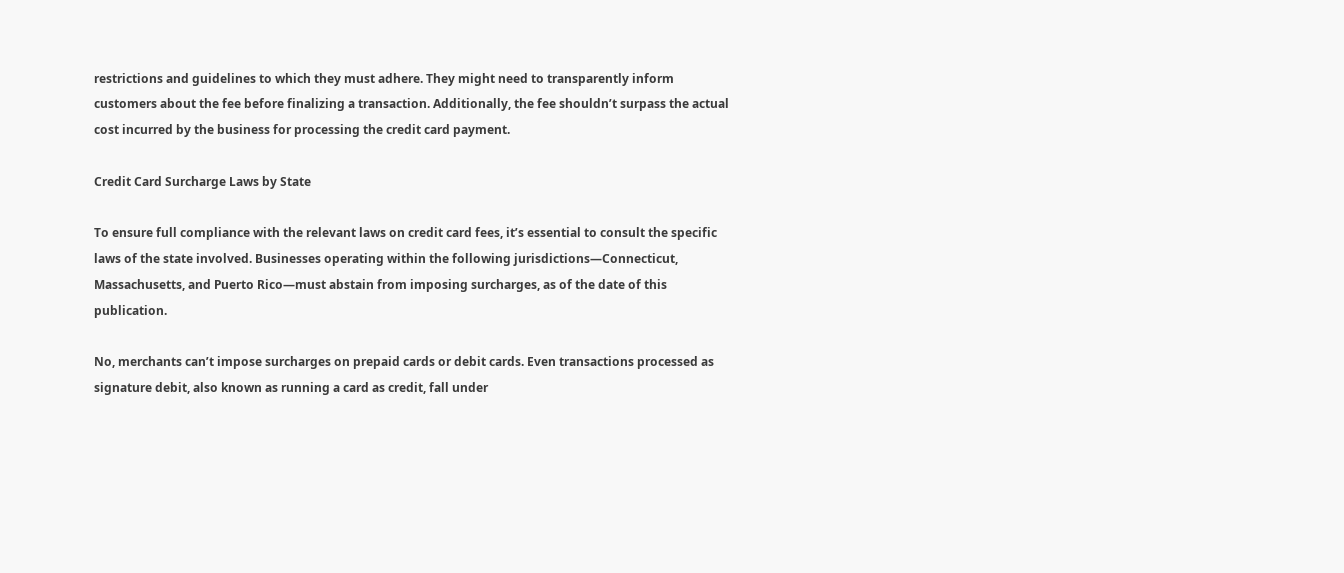restrictions and guidelines to which they must adhere. They might need to transparently inform customers about the fee before finalizing a transaction. Additionally, the fee shouldn’t surpass the actual cost incurred by the business for processing the credit card payment.

Credit Card Surcharge Laws by State

To ensure full compliance with the relevant laws on credit card fees, it’s essential to consult the specific laws of the state involved. Businesses operating within the following jurisdictions—Connecticut, Massachusetts, and Puerto Rico—must abstain from imposing surcharges, as of the date of this publication.

No, merchants can’t impose surcharges on prepaid cards or debit cards. Even transactions processed as signature debit, also known as running a card as credit, fall under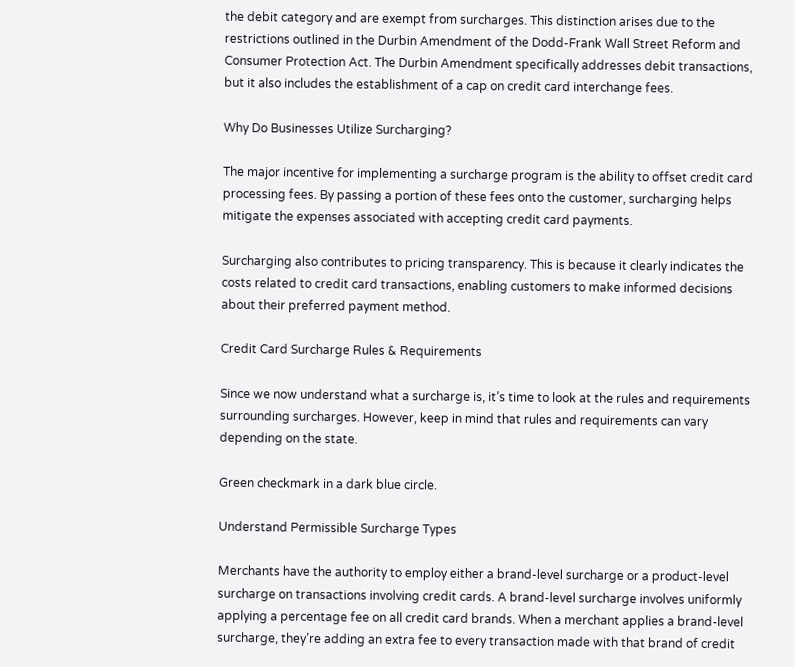the debit category and are exempt from surcharges. This distinction arises due to the restrictions outlined in the Durbin Amendment of the Dodd-Frank Wall Street Reform and Consumer Protection Act. The Durbin Amendment specifically addresses debit transactions, but it also includes the establishment of a cap on credit card interchange fees.

Why Do Businesses Utilize Surcharging?

The major incentive for implementing a surcharge program is the ability to offset credit card processing fees. By passing a portion of these fees onto the customer, surcharging helps mitigate the expenses associated with accepting credit card payments.

Surcharging also contributes to pricing transparency. This is because it clearly indicates the costs related to credit card transactions, enabling customers to make informed decisions about their preferred payment method.

Credit Card Surcharge Rules & Requirements

Since we now understand what a surcharge is, it’s time to look at the rules and requirements surrounding surcharges. However, keep in mind that rules and requirements can vary depending on the state.

Green checkmark in a dark blue circle.

Understand Permissible Surcharge Types

Merchants have the authority to employ either a brand-level surcharge or a product-level surcharge on transactions involving credit cards. A brand-level surcharge involves uniformly applying a percentage fee on all credit card brands. When a merchant applies a brand-level surcharge, they’re adding an extra fee to every transaction made with that brand of credit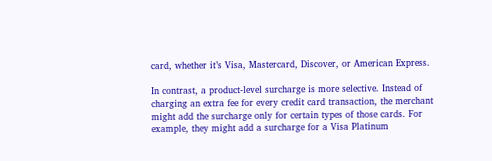card, whether it’s Visa, Mastercard, Discover, or American Express.

In contrast, a product-level surcharge is more selective. Instead of charging an extra fee for every credit card transaction, the merchant might add the surcharge only for certain types of those cards. For example, they might add a surcharge for a Visa Platinum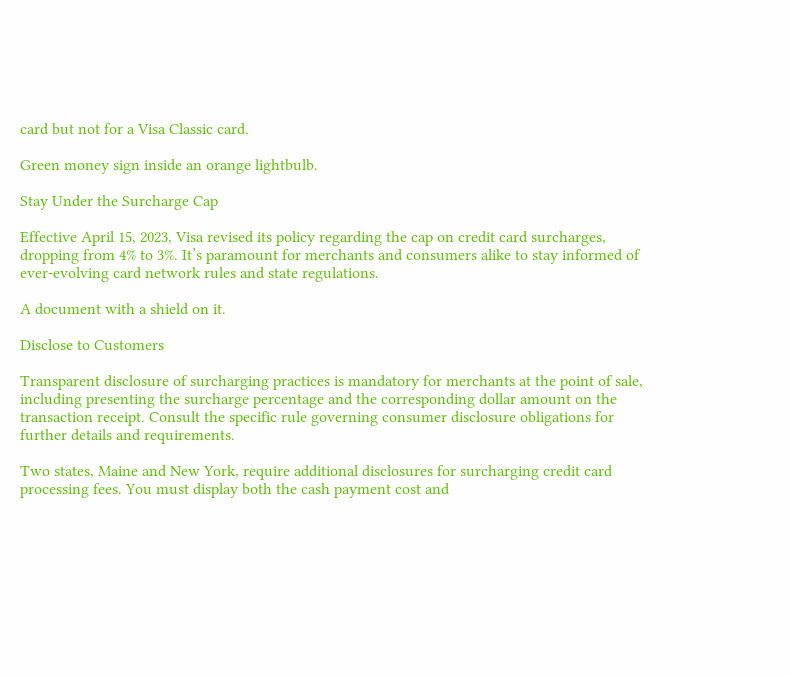card but not for a Visa Classic card.

Green money sign inside an orange lightbulb.

Stay Under the Surcharge Cap

Effective April 15, 2023, Visa revised its policy regarding the cap on credit card surcharges, dropping from 4% to 3%. It’s paramount for merchants and consumers alike to stay informed of ever-evolving card network rules and state regulations.

A document with a shield on it.

Disclose to Customers

Transparent disclosure of surcharging practices is mandatory for merchants at the point of sale, including presenting the surcharge percentage and the corresponding dollar amount on the transaction receipt. Consult the specific rule governing consumer disclosure obligations for further details and requirements.

Two states, Maine and New York, require additional disclosures for surcharging credit card processing fees. You must display both the cash payment cost and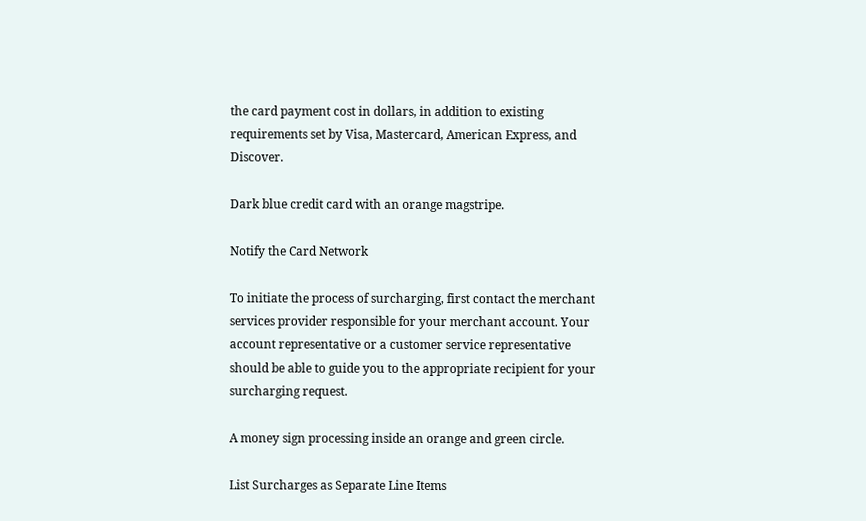the card payment cost in dollars, in addition to existing requirements set by Visa, Mastercard, American Express, and Discover.

Dark blue credit card with an orange magstripe.

Notify the Card Network

To initiate the process of surcharging, first contact the merchant services provider responsible for your merchant account. Your account representative or a customer service representative should be able to guide you to the appropriate recipient for your surcharging request.

A money sign processing inside an orange and green circle.

List Surcharges as Separate Line Items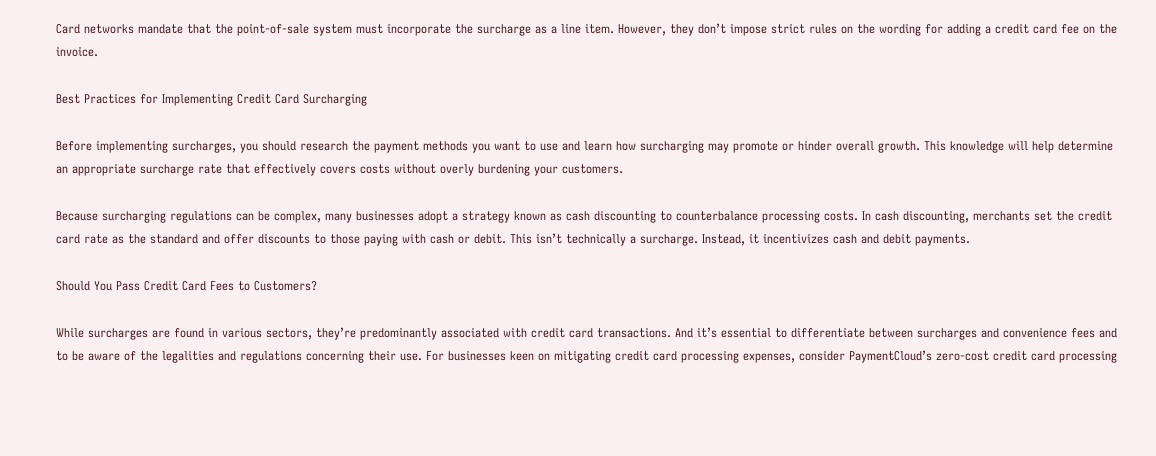Card networks mandate that the point-of-sale system must incorporate the surcharge as a line item. However, they don’t impose strict rules on the wording for adding a credit card fee on the invoice.

Best Practices for Implementing Credit Card Surcharging

Before implementing surcharges, you should research the payment methods you want to use and learn how surcharging may promote or hinder overall growth. This knowledge will help determine an appropriate surcharge rate that effectively covers costs without overly burdening your customers.

Because surcharging regulations can be complex, many businesses adopt a strategy known as cash discounting to counterbalance processing costs. In cash discounting, merchants set the credit card rate as the standard and offer discounts to those paying with cash or debit. This isn’t technically a surcharge. Instead, it incentivizes cash and debit payments.

Should You Pass Credit Card Fees to Customers?

While surcharges are found in various sectors, they’re predominantly associated with credit card transactions. And it’s essential to differentiate between surcharges and convenience fees and to be aware of the legalities and regulations concerning their use. For businesses keen on mitigating credit card processing expenses, consider PaymentCloud’s zero-cost credit card processing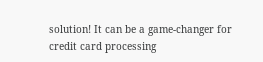solution! It can be a game-changer for credit card processing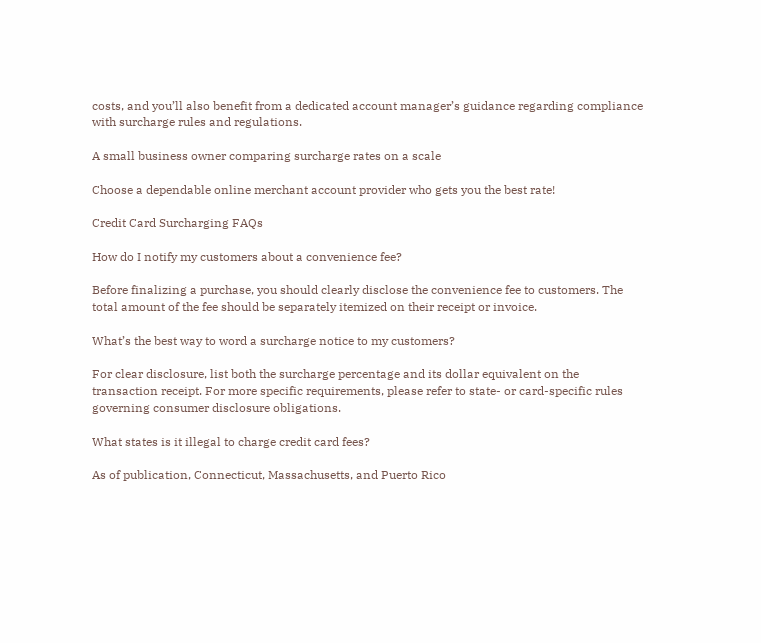costs, and you’ll also benefit from a dedicated account manager’s guidance regarding compliance with surcharge rules and regulations.

A small business owner comparing surcharge rates on a scale

Choose a dependable online merchant account provider who gets you the best rate!

Credit Card Surcharging FAQs

How do I notify my customers about a convenience fee?

Before finalizing a purchase, you should clearly disclose the convenience fee to customers. The total amount of the fee should be separately itemized on their receipt or invoice.

What’s the best way to word a surcharge notice to my customers?

For clear disclosure, list both the surcharge percentage and its dollar equivalent on the transaction receipt. For more specific requirements, please refer to state- or card-specific rules governing consumer disclosure obligations.

What states is it illegal to charge credit card fees?

As of publication, Connecticut, Massachusetts, and Puerto Rico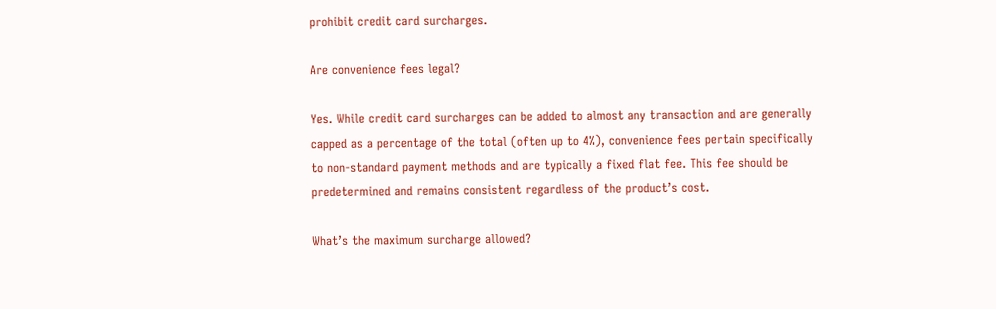prohibit credit card surcharges.

Are convenience fees legal?

Yes. While credit card surcharges can be added to almost any transaction and are generally capped as a percentage of the total (often up to 4%), convenience fees pertain specifically to non-standard payment methods and are typically a fixed flat fee. This fee should be predetermined and remains consistent regardless of the product’s cost.

What’s the maximum surcharge allowed?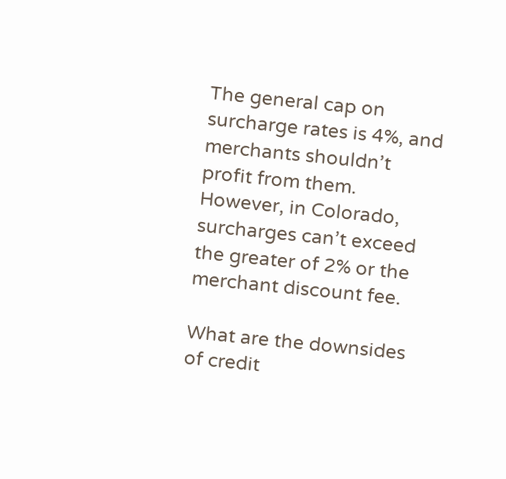The general cap on surcharge rates is 4%, and merchants shouldn’t profit from them. However, in Colorado, surcharges can’t exceed the greater of 2% or the merchant discount fee.

What are the downsides of credit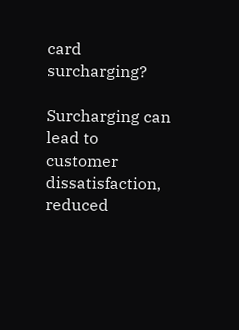card surcharging?

Surcharging can lead to customer dissatisfaction, reduced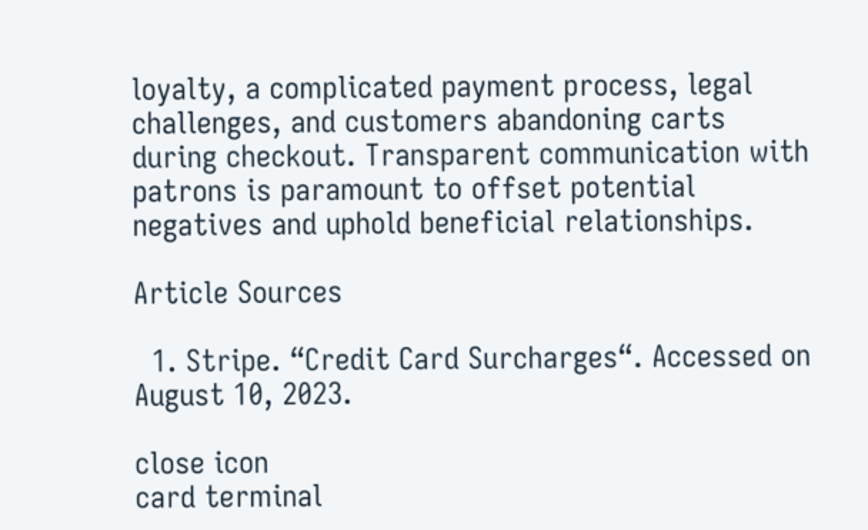loyalty, a complicated payment process, legal challenges, and customers abandoning carts during checkout. Transparent communication with patrons is paramount to offset potential negatives and uphold beneficial relationships.

Article Sources

  1. Stripe. “Credit Card Surcharges“. Accessed on August 10, 2023.

close icon
card terminal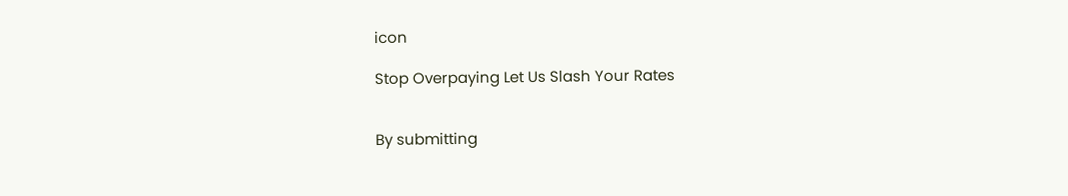icon

Stop Overpaying Let Us Slash Your Rates


By submitting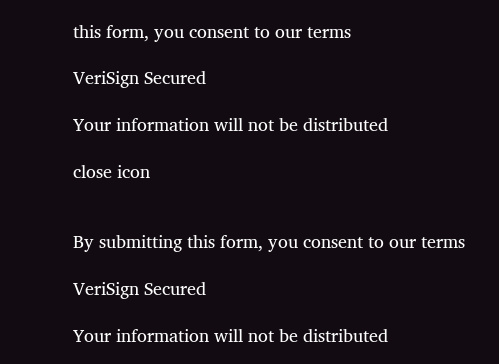this form, you consent to our terms

VeriSign Secured

Your information will not be distributed

close icon


By submitting this form, you consent to our terms

VeriSign Secured

Your information will not be distributed